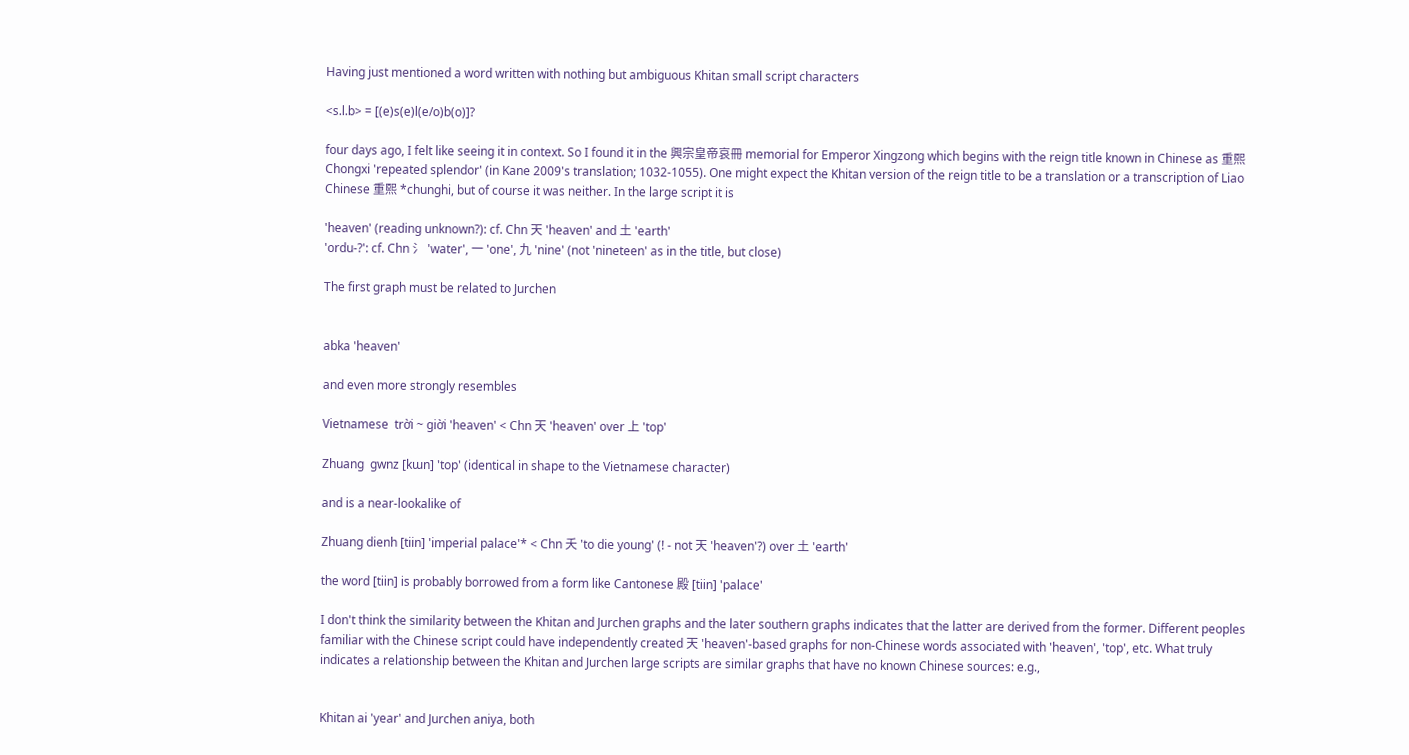Having just mentioned a word written with nothing but ambiguous Khitan small script characters

<s.l.b> = [(e)s(e)l(e/o)b(o)]?

four days ago, I felt like seeing it in context. So I found it in the 興宗皇帝哀冊 memorial for Emperor Xingzong which begins with the reign title known in Chinese as 重熙 Chongxi 'repeated splendor' (in Kane 2009's translation; 1032-1055). One might expect the Khitan version of the reign title to be a translation or a transcription of Liao Chinese 重熙 *chunghi, but of course it was neither. In the large script it is

'heaven' (reading unknown?): cf. Chn 天 'heaven' and 土 'earth'
'ordu-?': cf. Chn 氵 'water', 一 'one', 九 'nine' (not 'nineteen' as in the title, but close)

The first graph must be related to Jurchen


abka 'heaven'

and even more strongly resembles

Vietnamese  trời ~ giời 'heaven' < Chn 天 'heaven' over 上 'top'

Zhuang  gwnz [kɯn] 'top' (identical in shape to the Vietnamese character)

and is a near-lookalike of

Zhuang dienh [tiin] 'imperial palace'* < Chn 夭 'to die young' (! - not 天 'heaven'?) over 土 'earth'

the word [tiin] is probably borrowed from a form like Cantonese 殿 [tiin] 'palace'

I don't think the similarity between the Khitan and Jurchen graphs and the later southern graphs indicates that the latter are derived from the former. Different peoples familiar with the Chinese script could have independently created 天 'heaven'-based graphs for non-Chinese words associated with 'heaven', 'top', etc. What truly indicates a relationship between the Khitan and Jurchen large scripts are similar graphs that have no known Chinese sources: e.g.,


Khitan ai 'year' and Jurchen aniya, both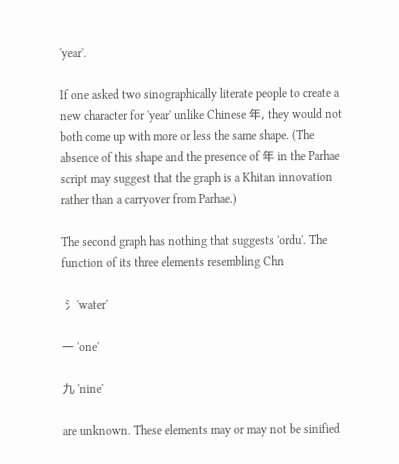'year'.

If one asked two sinographically literate people to create a new character for 'year' unlike Chinese 年, they would not both come up with more or less the same shape. (The absence of this shape and the presence of 年 in the Parhae script may suggest that the graph is a Khitan innovation rather than a carryover from Parhae.)

The second graph has nothing that suggests 'ordu'. The function of its three elements resembling Chn

氵 'water'

一 'one'

九 'nine'

are unknown. These elements may or may not be sinified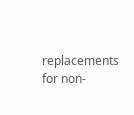replacements for non-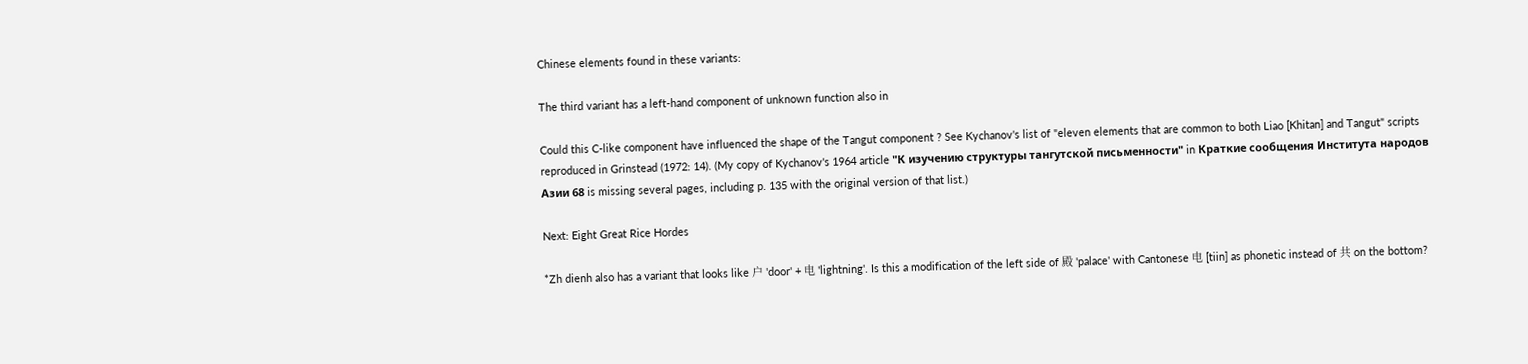Chinese elements found in these variants:

The third variant has a left-hand component of unknown function also in

Could this C-like component have influenced the shape of the Tangut component ? See Kychanov's list of "eleven elements that are common to both Liao [Khitan] and Tangut" scripts reproduced in Grinstead (1972: 14). (My copy of Kychanov's 1964 article "К изучению структуры тангутской письменности" in Краткие сообщения Института народов Азии 68 is missing several pages, including p. 135 with the original version of that list.)

Next: Eight Great Rice Hordes

*Zh dienh also has a variant that looks like 户 'door' + 电 'lightning'. Is this a modification of the left side of 殿 'palace' with Cantonese 电 [tiin] as phonetic instead of 共 on the bottom?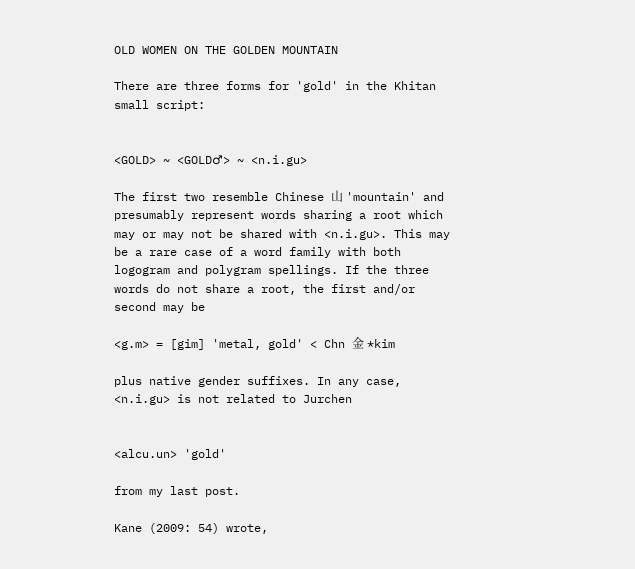OLD WOMEN ON THE GOLDEN MOUNTAIN

There are three forms for 'gold' in the Khitan small script:


<GOLD> ~ <GOLD♂> ~ <n.i.gu>

The first two resemble Chinese 山 'mountain' and presumably represent words sharing a root which may or may not be shared with <n.i.gu>. This may be a rare case of a word family with both logogram and polygram spellings. If the three words do not share a root, the first and/or second may be

<g.m> = [gim] 'metal, gold' < Chn 金 *kim

plus native gender suffixes. In any case, <n.i.gu> is not related to Jurchen


<alcu.un> 'gold'

from my last post.

Kane (2009: 54) wrote,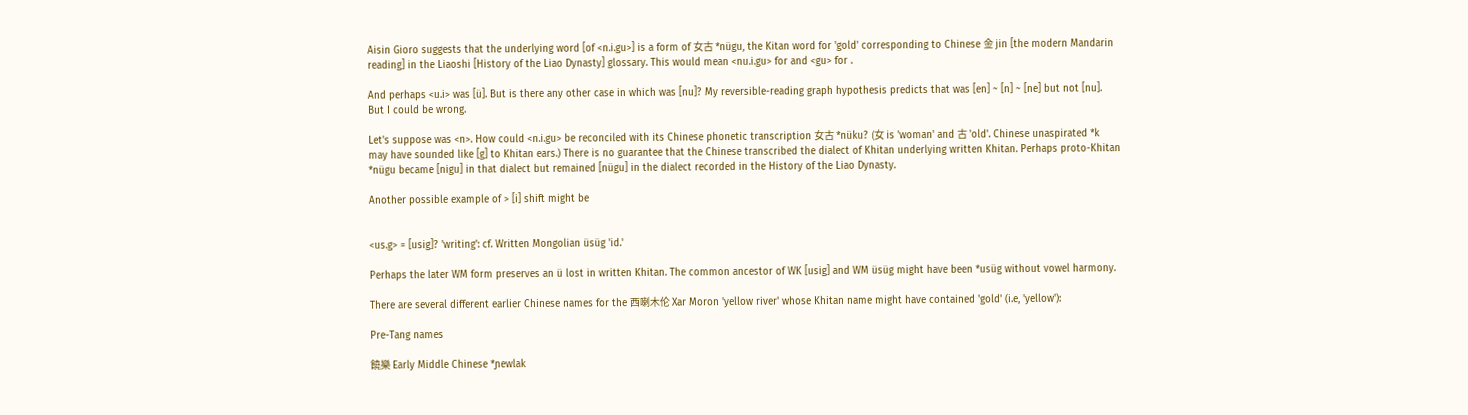Aisin Gioro suggests that the underlying word [of <n.i.gu>] is a form of 女古 *nügu, the Kitan word for 'gold' corresponding to Chinese 金 jin [the modern Mandarin reading] in the Liaoshi [History of the Liao Dynasty] glossary. This would mean <nu.i.gu> for and <gu> for .

And perhaps <u.i> was [ü]. But is there any other case in which was [nu]? My reversible-reading graph hypothesis predicts that was [en] ~ [n] ~ [ne] but not [nu]. But I could be wrong.

Let's suppose was <n>. How could <n.i.gu> be reconciled with its Chinese phonetic transcription 女古 *nüku? (女 is 'woman' and 古 'old'. Chinese unaspirated *k may have sounded like [g] to Khitan ears.) There is no guarantee that the Chinese transcribed the dialect of Khitan underlying written Khitan. Perhaps proto-Khitan *nügu became [nigu] in that dialect but remained [nügu] in the dialect recorded in the History of the Liao Dynasty.

Another possible example of > [i] shift might be


<us.g> = [usig]? 'writing': cf. Written Mongolian üsüg 'id.'

Perhaps the later WM form preserves an ü lost in written Khitan. The common ancestor of WK [usig] and WM üsüg might have been *usüg without vowel harmony.

There are several different earlier Chinese names for the 西喇木伦 Xar Moron 'yellow river' whose Khitan name might have contained 'gold' (i.e, 'yellow'):

Pre-Tang names

饒樂 Early Middle Chinese *ɲewlak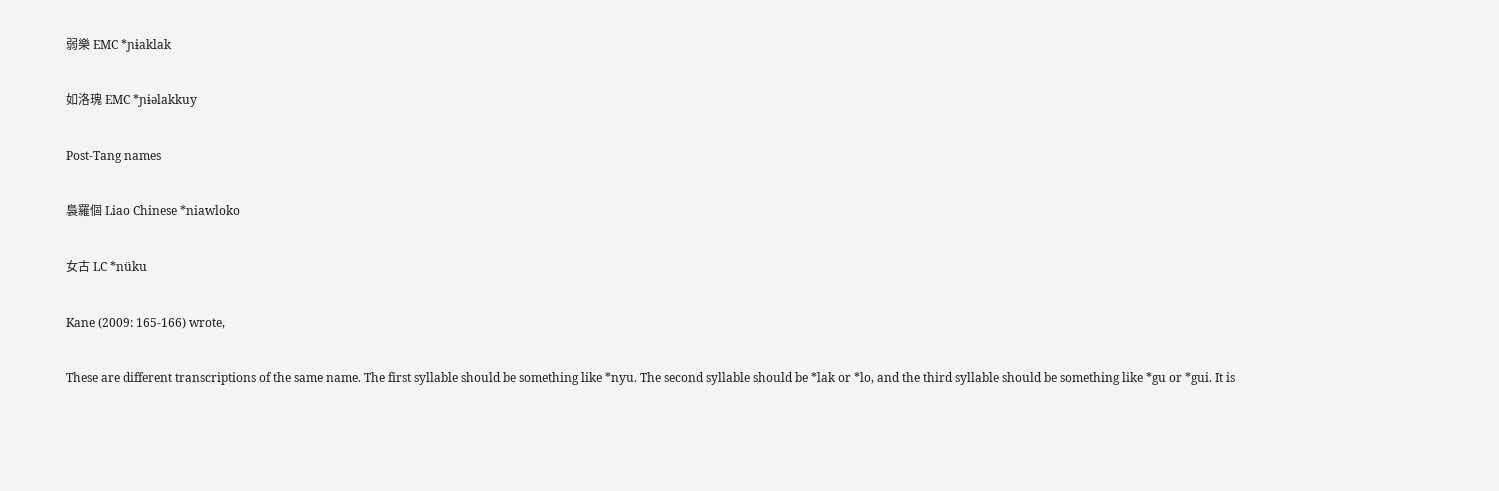弱樂 EMC *ɲɨaklak

如洛瑰 EMC *ɲɨəlakkuy

Post-Tang names

裊羅個 Liao Chinese *niawloko

女古 LC *nüku

Kane (2009: 165-166) wrote,

These are different transcriptions of the same name. The first syllable should be something like *nyu. The second syllable should be *lak or *lo, and the third syllable should be something like *gu or *gui. It is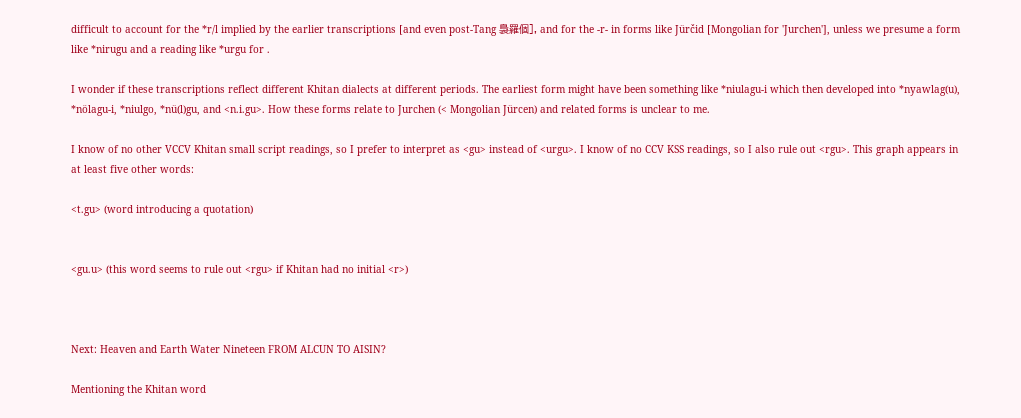difficult to account for the *r/l implied by the earlier transcriptions [and even post-Tang 裊羅個], and for the -r- in forms like Jürčid [Mongolian for 'Jurchen'], unless we presume a form like *nirugu and a reading like *urgu for .

I wonder if these transcriptions reflect different Khitan dialects at different periods. The earliest form might have been something like *niulagu-i which then developed into *nyawlag(u), *nölagu-i, *niulgo, *nü(l)gu, and <n.i.gu>. How these forms relate to Jurchen (< Mongolian Jürcen) and related forms is unclear to me.

I know of no other VCCV Khitan small script readings, so I prefer to interpret as <gu> instead of <urgu>. I know of no CCV KSS readings, so I also rule out <rgu>. This graph appears in at least five other words:

<t.gu> (word introducing a quotation)


<gu.u> (this word seems to rule out <rgu> if Khitan had no initial <r>)



Next: Heaven and Earth Water Nineteen FROM ALCUN TO AISIN?

Mentioning the Khitan word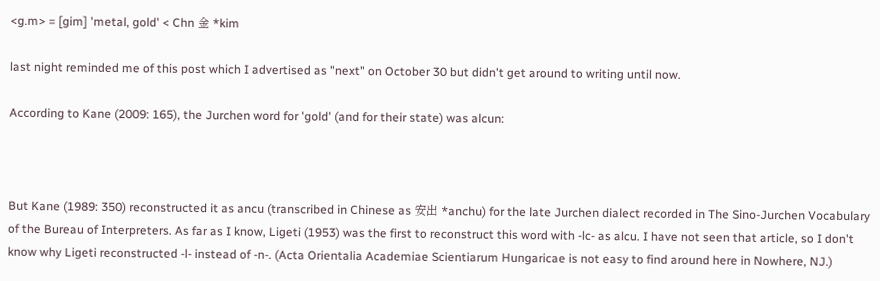<g.m> = [gim] 'metal, gold' < Chn 金 *kim

last night reminded me of this post which I advertised as "next" on October 30 but didn't get around to writing until now.

According to Kane (2009: 165), the Jurchen word for 'gold' (and for their state) was alcun:



But Kane (1989: 350) reconstructed it as ancu (transcribed in Chinese as 安出 *anchu) for the late Jurchen dialect recorded in The Sino-Jurchen Vocabulary of the Bureau of Interpreters. As far as I know, Ligeti (1953) was the first to reconstruct this word with -lc- as alcu. I have not seen that article, so I don't know why Ligeti reconstructed -l- instead of -n-. (Acta Orientalia Academiae Scientiarum Hungaricae is not easy to find around here in Nowhere, NJ.)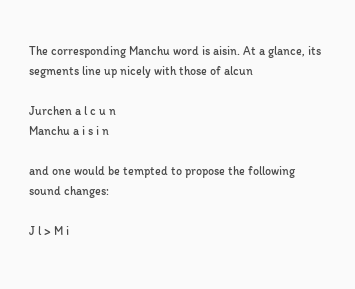The corresponding Manchu word is aisin. At a glance, its segments line up nicely with those of alcun

Jurchen a l c u n
Manchu a i s i n

and one would be tempted to propose the following sound changes:

J l > M i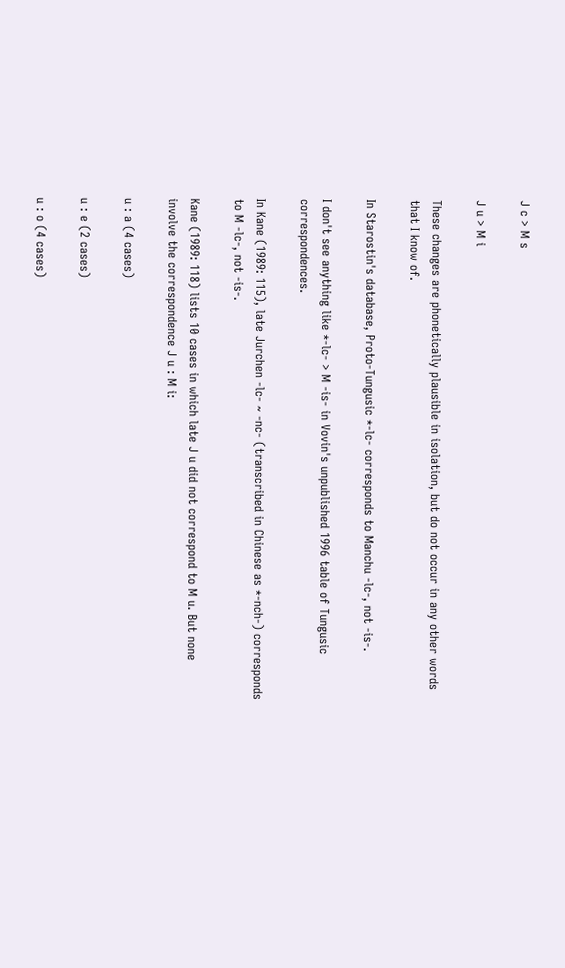J c > M s

J u > M i

These changes are phonetically plausible in isolation, but do not occur in any other words that I know of.

In Starostin's database, Proto-Tungusic *-lc- corresponds to Manchu -lc-, not -is-.

I don't see anything like *-lc- > M -is- in Vovin's unpublished 1996 table of Tungusic correspondences.

In Kane (1989: 115), late Jurchen -lc- ~ -nc- (transcribed in Chinese as *-nch-) corresponds to M -lc-, not -is-.

Kane (1989: 118) lists 10 cases in which late J u did not correspond to M u. But none involve the correspondence J u : M i:

u : a (4 cases)

u : e (2 cases)

u : o (4 cases)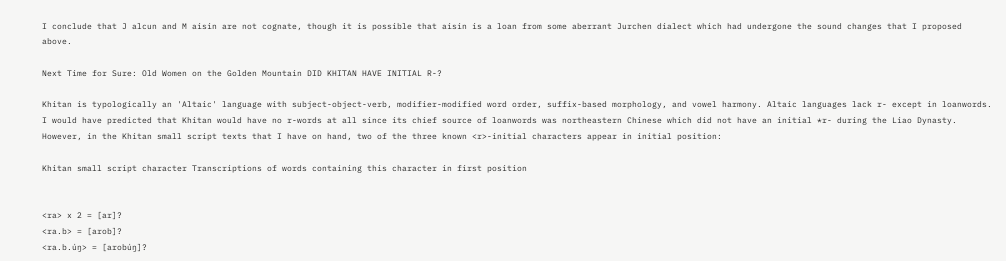I conclude that J alcun and M aisin are not cognate, though it is possible that aisin is a loan from some aberrant Jurchen dialect which had undergone the sound changes that I proposed above.

Next Time for Sure: Old Women on the Golden Mountain DID KHITAN HAVE INITIAL R-?

Khitan is typologically an 'Altaic' language with subject-object-verb, modifier-modified word order, suffix-based morphology, and vowel harmony. Altaic languages lack r- except in loanwords. I would have predicted that Khitan would have no r-words at all since its chief source of loanwords was northeastern Chinese which did not have an initial *r- during the Liao Dynasty. However, in the Khitan small script texts that I have on hand, two of the three known <r>-initial characters appear in initial position:

Khitan small script character Transcriptions of words containing this character in first position


<ra> x 2 = [ar]?
<ra.b> = [arob]?
<ra.b.úŋ> = [arobúŋ]?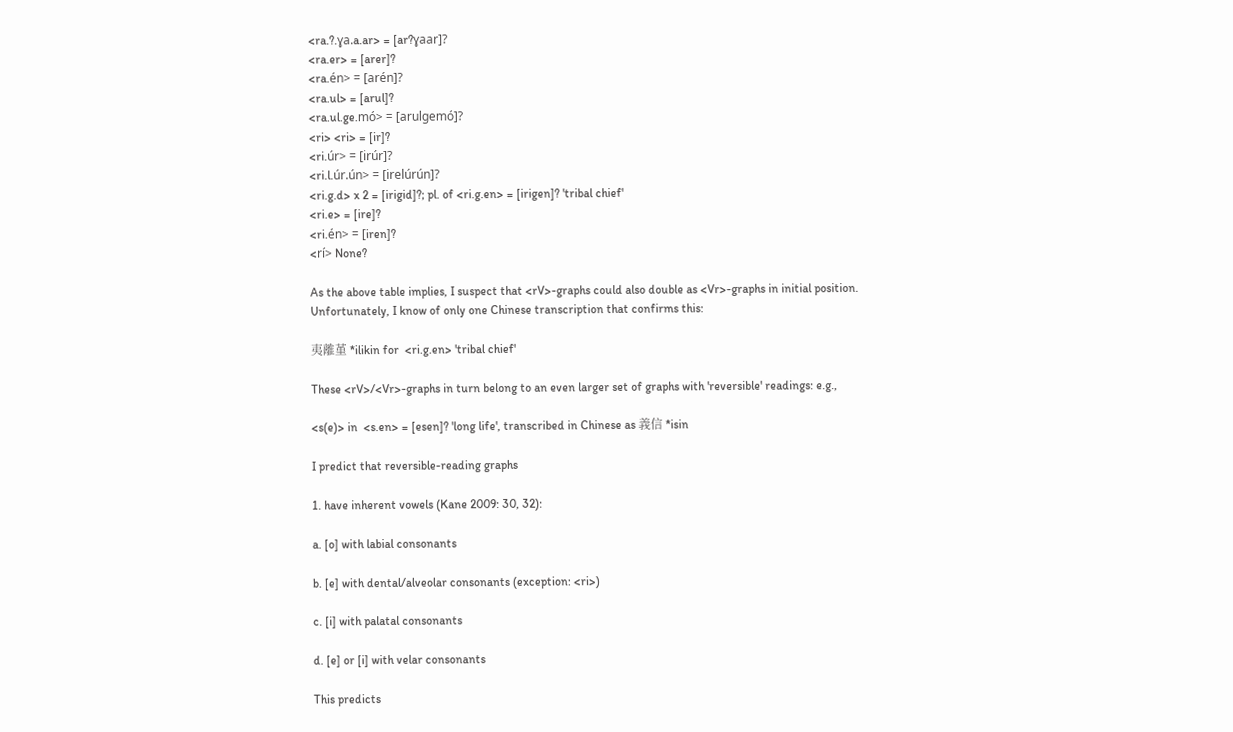<ra.?.ɣa.a.ar> = [ar?ɣaar]?
<ra.er> = [arer]?
<ra.én> = [arén]?
<ra.ul> = [arul]?
<ra.ul.ge.mó> = [arulgemó]?
<ri> <ri> = [ir]?
<ri.úr> = [irúr]?
<ri.l.úr.ún> = [irelúrún]?
<ri.g.d> x 2 = [irigid]?; pl. of <ri.g.en> = [irigen]? 'tribal chief'
<ri.e> = [ire]?
<ri.én> = [iren]?
<rí> None?

As the above table implies, I suspect that <rV>-graphs could also double as <Vr>-graphs in initial position. Unfortunately, I know of only one Chinese transcription that confirms this:

夷離堇 *ilikin for  <ri.g.en> 'tribal chief'

These <rV>/<Vr>-graphs in turn belong to an even larger set of graphs with 'reversible' readings: e.g.,

<s(e)> in  <s.en> = [esen]? 'long life', transcribed in Chinese as 義信 *isin

I predict that reversible-reading graphs

1. have inherent vowels (Kane 2009: 30, 32):

a. [o] with labial consonants

b. [e] with dental/alveolar consonants (exception: <ri>)

c. [i] with palatal consonants

d. [e] or [i] with velar consonants

This predicts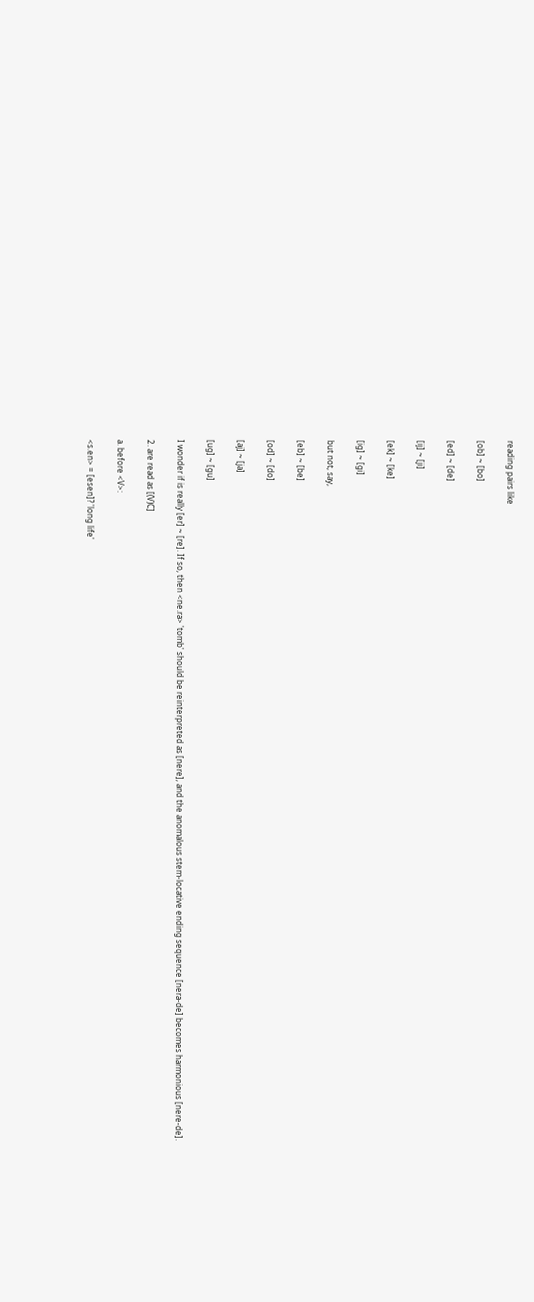reading pairs like

[ob] ~ [bo]

[ed] ~ [de]

[ij] ~ [ji]

[ek] ~ [ke]

[ig] ~ [gi]

but not, say,

[eb] ~ [be]

[od] ~ [do]

[aj] ~ [ja]

[ug] ~ [gu]

I wonder if is really [er] ~ [re]. If so, then <ne.ra> 'tomb' should be reinterpreted as [nere], and the anomalous stem-locative ending sequence [nera-de] becomes harmonious [nere-de].

2. are read as [(V)C]

a. before <V>:

<s.en> = [esen]? 'long life'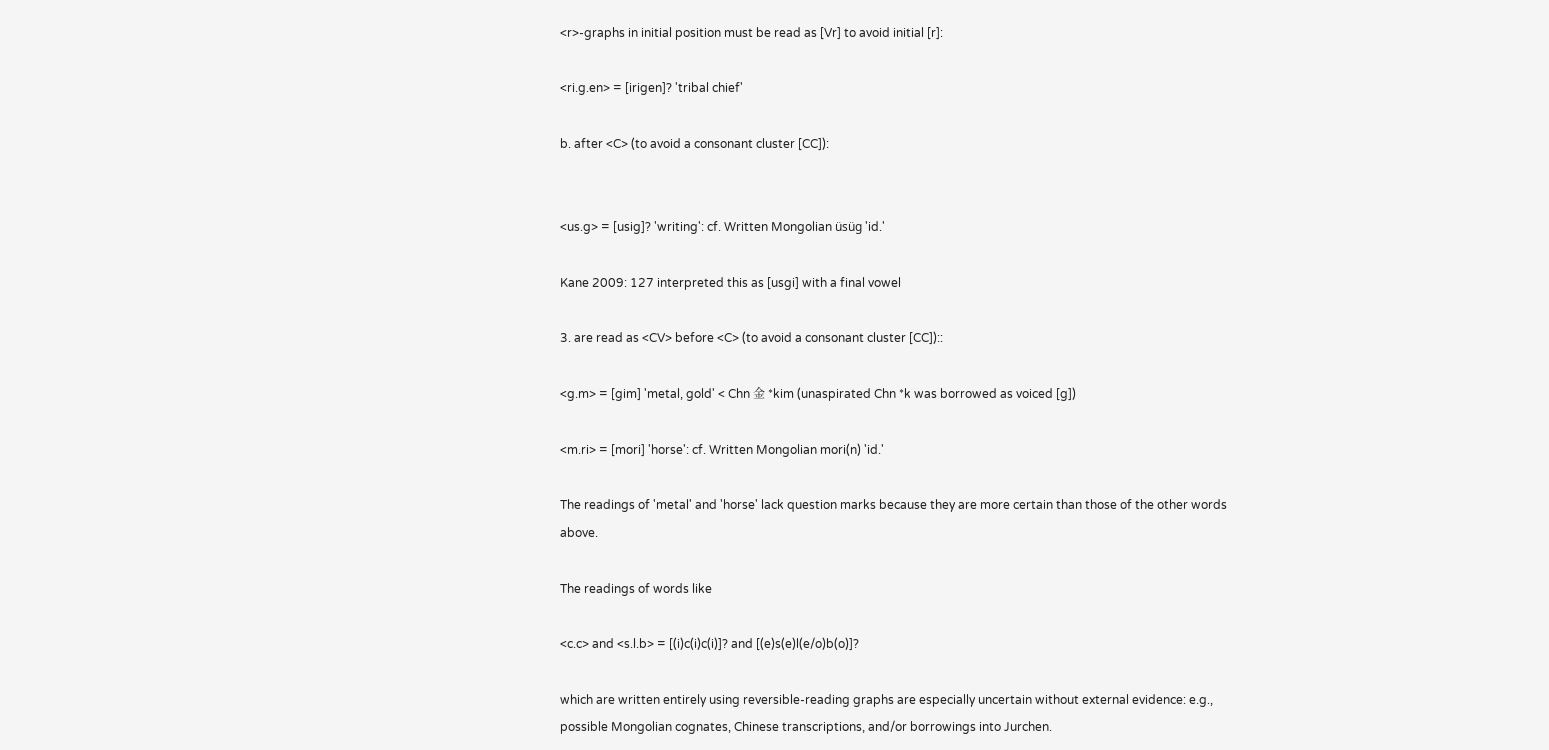<r>-graphs in initial position must be read as [Vr] to avoid initial [r]:

<ri.g.en> = [irigen]? 'tribal chief'

b. after <C> (to avoid a consonant cluster [CC]):


<us.g> = [usig]? 'writing': cf. Written Mongolian üsüg 'id.'

Kane 2009: 127 interpreted this as [usgi] with a final vowel

3. are read as <CV> before <C> (to avoid a consonant cluster [CC])::

<g.m> = [gim] 'metal, gold' < Chn 金 *kim (unaspirated Chn *k was borrowed as voiced [g])

<m.ri> = [mori] 'horse': cf. Written Mongolian mori(n) 'id.'

The readings of 'metal' and 'horse' lack question marks because they are more certain than those of the other words above.

The readings of words like

<c.c> and <s.l.b> = [(i)c(i)c(i)]? and [(e)s(e)l(e/o)b(o)]?

which are written entirely using reversible-reading graphs are especially uncertain without external evidence: e.g., possible Mongolian cognates, Chinese transcriptions, and/or borrowings into Jurchen.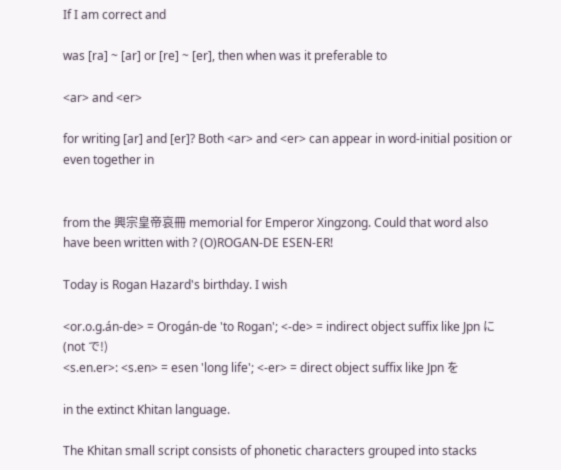If I am correct and

was [ra] ~ [ar] or [re] ~ [er], then when was it preferable to

<ar> and <er>

for writing [ar] and [er]? Both <ar> and <er> can appear in word-initial position or even together in


from the 興宗皇帝哀冊 memorial for Emperor Xingzong. Could that word also have been written with ? (O)ROGAN-DE ESEN-ER!

Today is Rogan Hazard's birthday. I wish

<or.o.g.án-de> = Orogán-de 'to Rogan'; <-de> = indirect object suffix like Jpn に (not で!)
<s.en.er>: <s.en> = esen 'long life'; <-er> = direct object suffix like Jpn を

in the extinct Khitan language.

The Khitan small script consists of phonetic characters grouped into stacks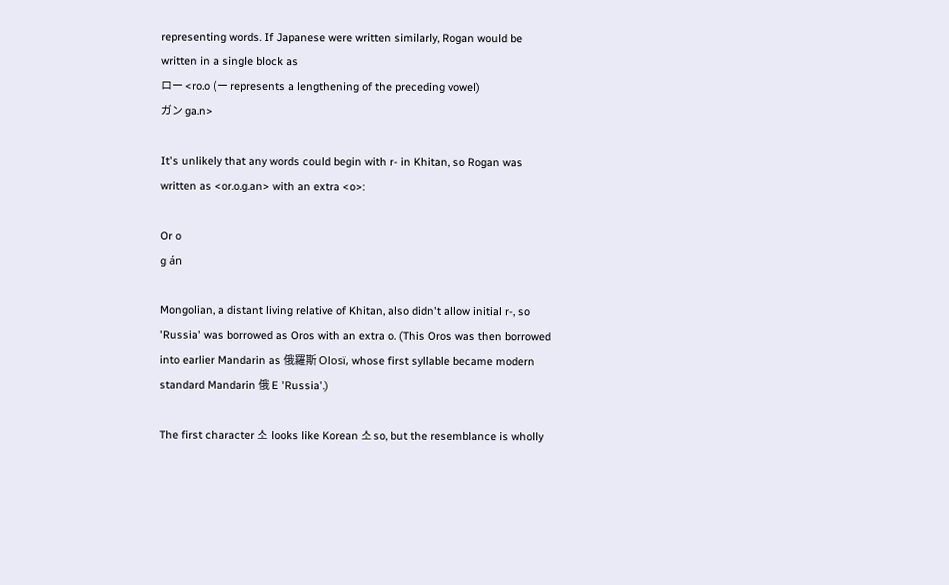representing words. If Japanese were written similarly, Rogan would be written in a single block as
ロー <ro.o (ー represents a lengthening of the preceding vowel)
ガン ga.n>

It's unlikely that any words could begin with r- in Khitan, so Rogan was written as <or.o.g.an> with an extra <o>:

Or o
g án

Mongolian, a distant living relative of Khitan, also didn't allow initial r-, so 'Russia' was borrowed as Oros with an extra o. (This Oros was then borrowed into earlier Mandarin as 俄羅斯 Olosï, whose first syllable became modern standard Mandarin 俄 E 'Russia'.)

The first character 소  looks like Korean 소 so, but the resemblance is wholly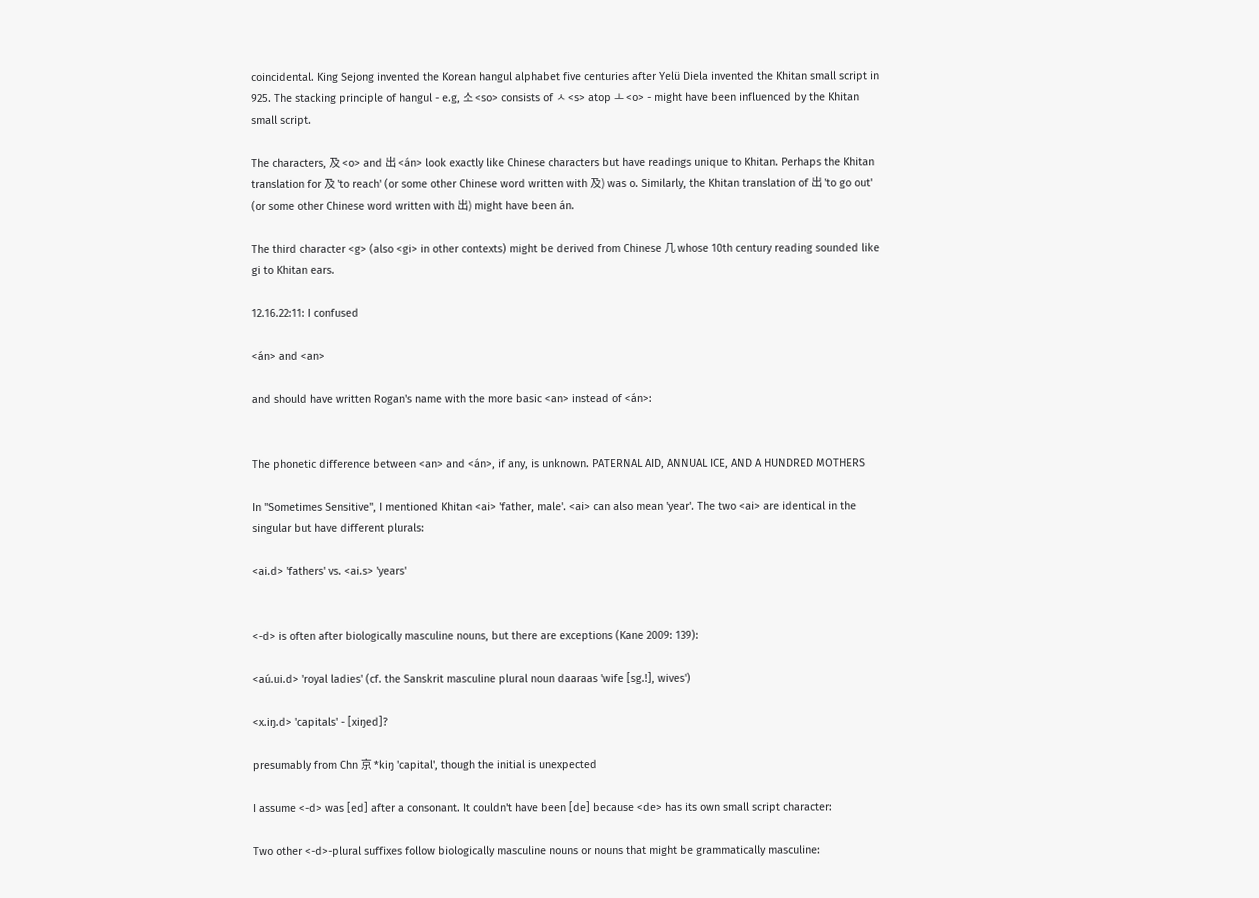coincidental. King Sejong invented the Korean hangul alphabet five centuries after Yelü Diela invented the Khitan small script in 925. The stacking principle of hangul - e.g, 소 <so> consists of ㅅ <s> atop ㅗ <o> - might have been influenced by the Khitan small script.

The characters, 及 <o> and 出 <án> look exactly like Chinese characters but have readings unique to Khitan. Perhaps the Khitan translation for 及 'to reach' (or some other Chinese word written with 及) was o. Similarly, the Khitan translation of 出 'to go out' (or some other Chinese word written with 出) might have been án.

The third character <g> (also <gi> in other contexts) might be derived from Chinese 几 whose 10th century reading sounded like gi to Khitan ears.

12.16.22:11: I confused

<án> and <an>

and should have written Rogan's name with the more basic <an> instead of <án>:


The phonetic difference between <an> and <án>, if any, is unknown. PATERNAL AID, ANNUAL ICE, AND A HUNDRED MOTHERS

In "Sometimes Sensitive", I mentioned Khitan <ai> 'father, male'. <ai> can also mean 'year'. The two <ai> are identical in the singular but have different plurals:

<ai.d> 'fathers' vs. <ai.s> 'years'


<-d> is often after biologically masculine nouns, but there are exceptions (Kane 2009: 139):

<aú.ui.d> 'royal ladies' (cf. the Sanskrit masculine plural noun daaraas 'wife [sg.!], wives')

<x.iŋ.d> 'capitals' - [xiŋed]?

presumably from Chn 京 *kiŋ 'capital', though the initial is unexpected

I assume <-d> was [ed] after a consonant. It couldn't have been [de] because <de> has its own small script character:

Two other <-d>-plural suffixes follow biologically masculine nouns or nouns that might be grammatically masculine: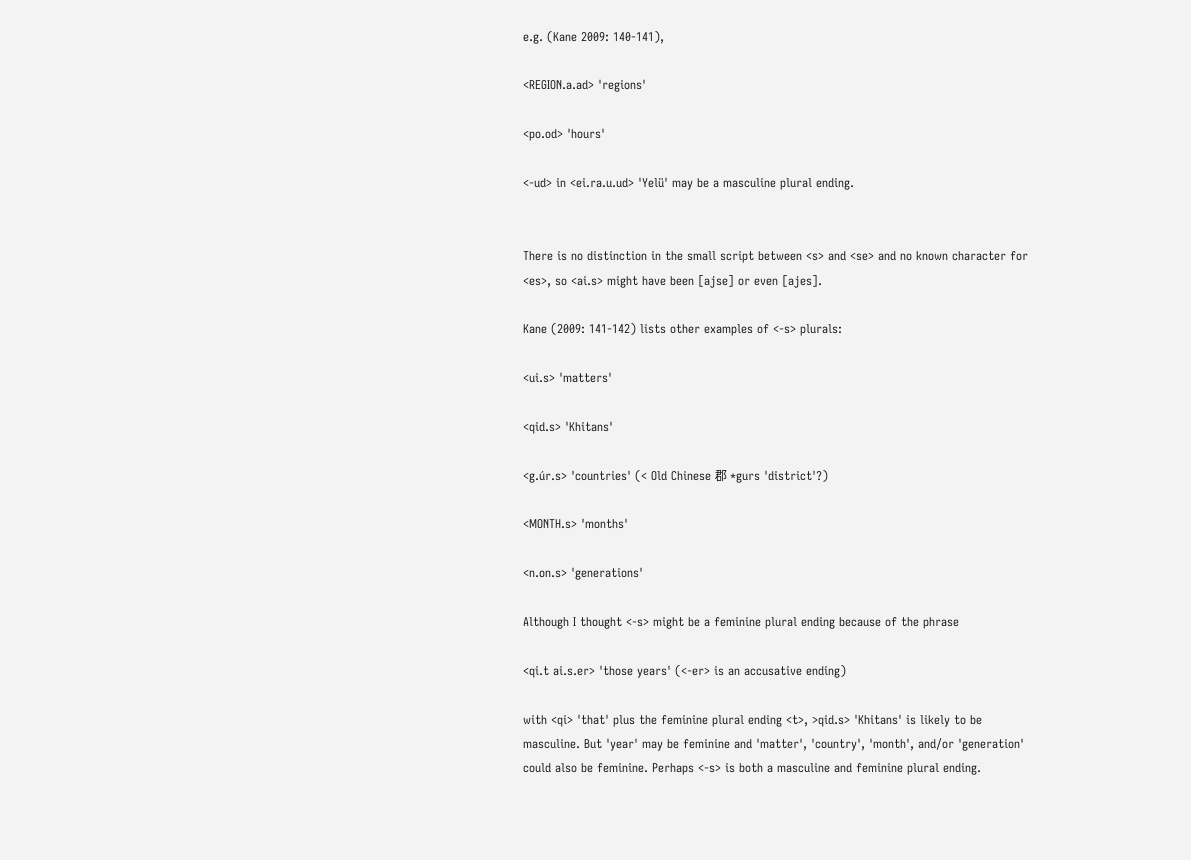e.g. (Kane 2009: 140-141),

<REGION.a.ad> 'regions'

<po.od> 'hours'

<-ud> in <ei.ra.u.ud> 'Yelü' may be a masculine plural ending.


There is no distinction in the small script between <s> and <se> and no known character for <es>, so <ai.s> might have been [ajse] or even [ajes].

Kane (2009: 141-142) lists other examples of <-s> plurals:

<ui.s> 'matters'

<qid.s> 'Khitans'

<g.úr.s> 'countries' (< Old Chinese 郡 *gurs 'district'?)

<MONTH.s> 'months'

<n.on.s> 'generations'

Although I thought <-s> might be a feminine plural ending because of the phrase

<qi.t ai.s.er> 'those years' (<-er> is an accusative ending)

with <qi> 'that' plus the feminine plural ending <t>, >qid.s> 'Khitans' is likely to be masculine. But 'year' may be feminine and 'matter', 'country', 'month', and/or 'generation' could also be feminine. Perhaps <-s> is both a masculine and feminine plural ending.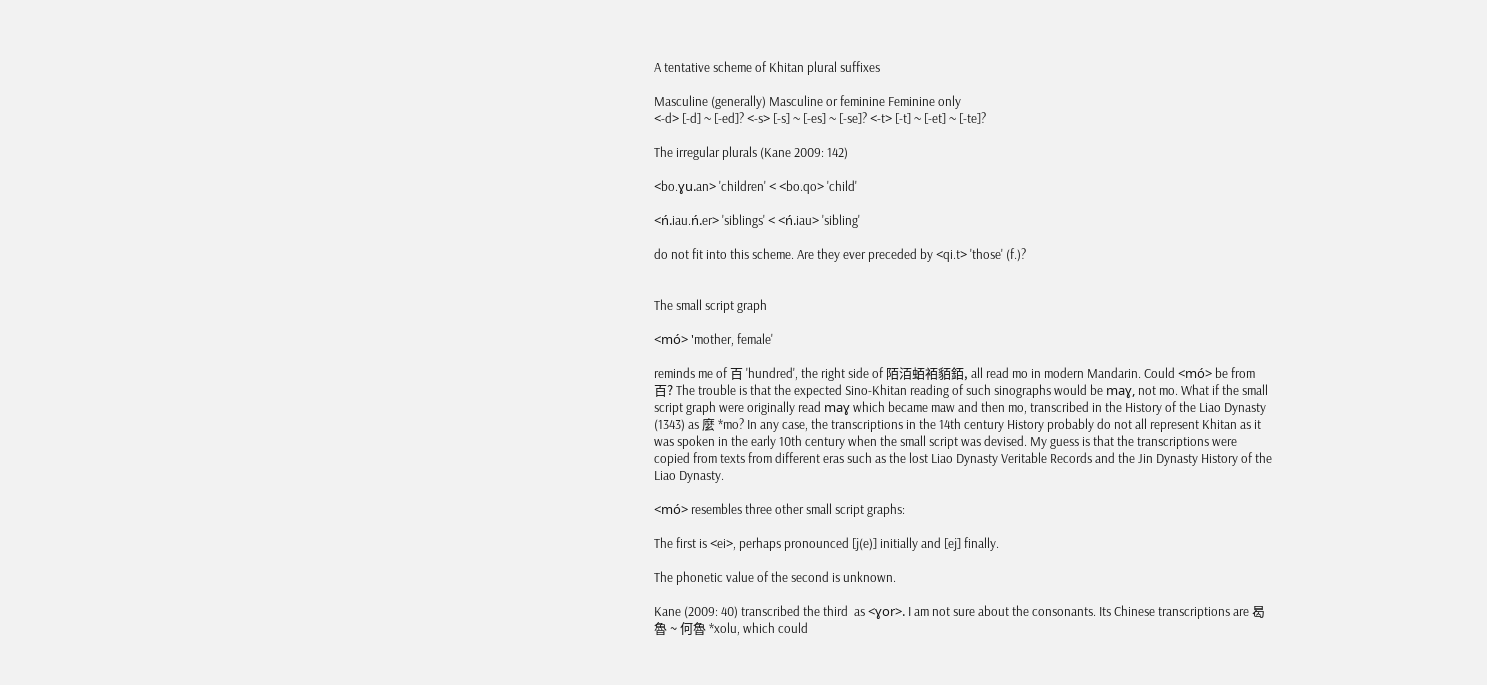A tentative scheme of Khitan plural suffixes

Masculine (generally) Masculine or feminine Feminine only
<-d> [-d] ~ [-ed]? <-s> [-s] ~ [-es] ~ [-se]? <-t> [-t] ~ [-et] ~ [-te]?

The irregular plurals (Kane 2009: 142)

<bo.ɣu.an> 'children' < <bo.qo> 'child'

<ń.iau.ń.er> 'siblings' < <ń.iau> 'sibling'

do not fit into this scheme. Are they ever preceded by <qi.t> 'those' (f.)?


The small script graph

<mó> 'mother, female'

reminds me of 百 'hundred', the right side of 陌洦蛨袹貊銆, all read mo in modern Mandarin. Could <mó> be from 百? The trouble is that the expected Sino-Khitan reading of such sinographs would be maɣ, not mo. What if the small script graph were originally read maɣ which became maw and then mo, transcribed in the History of the Liao Dynasty (1343) as 麼 *mo? In any case, the transcriptions in the 14th century History probably do not all represent Khitan as it was spoken in the early 10th century when the small script was devised. My guess is that the transcriptions were copied from texts from different eras such as the lost Liao Dynasty Veritable Records and the Jin Dynasty History of the Liao Dynasty.

<mó> resembles three other small script graphs:

The first is <ei>, perhaps pronounced [j(e)] initially and [ej] finally.

The phonetic value of the second is unknown.

Kane (2009: 40) transcribed the third  as <ɣor>. I am not sure about the consonants. Its Chinese transcriptions are 曷魯 ~ 何魯 *xolu, which could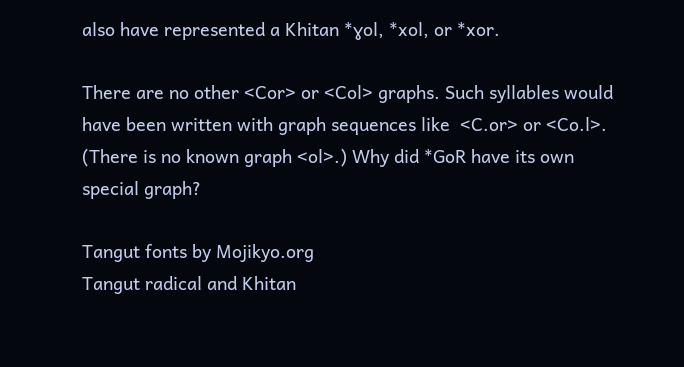also have represented a Khitan *ɣol, *xol, or *xor.

There are no other <Cor> or <Col> graphs. Such syllables would have been written with graph sequences like  <C.or> or <Co.l>. (There is no known graph <ol>.) Why did *GoR have its own special graph?

Tangut fonts by Mojikyo.org
Tangut radical and Khitan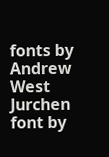fonts by Andrew West
Jurchen font by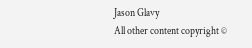Jason Glavy
All other content copyright ©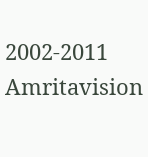2002-2011 Amritavision